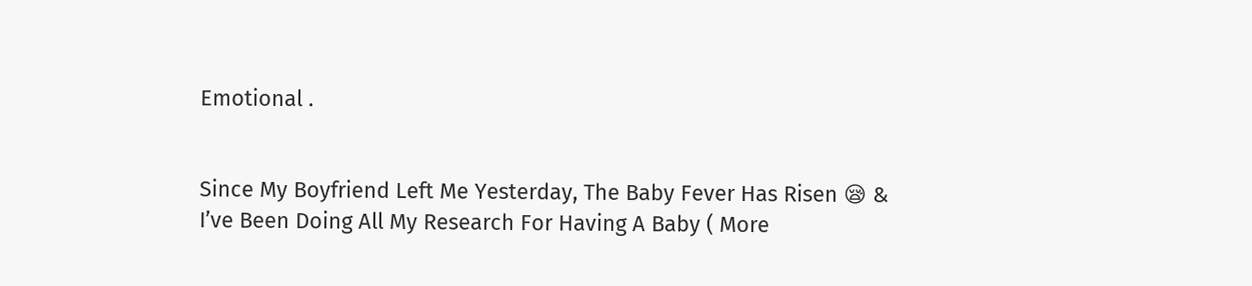Emotional .


Since My Boyfriend Left Me Yesterday, The Baby Fever Has Risen 😪 & I’ve Been Doing All My Research For Having A Baby ( More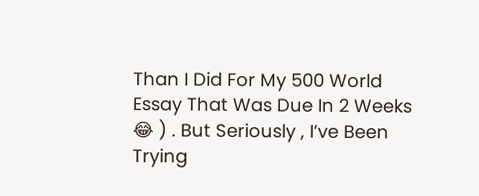Than I Did For My 500 World Essay That Was Due In 2 Weeks 😂 ) . But Seriously , I’ve Been Trying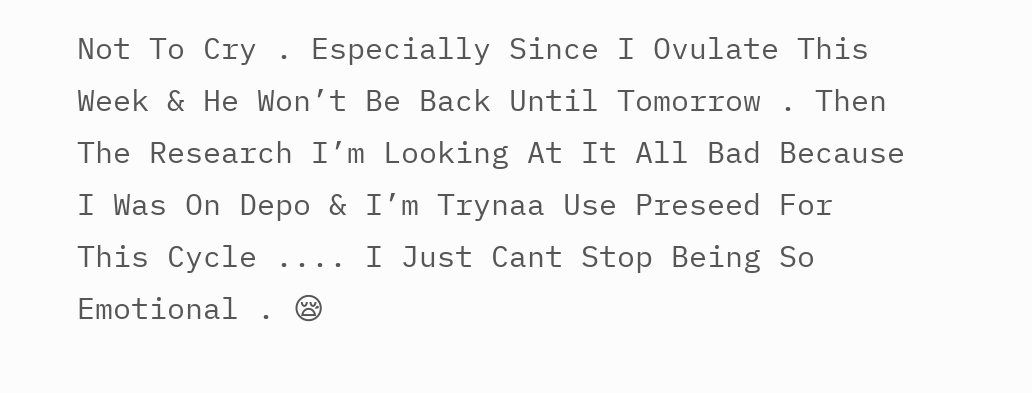Not To Cry . Especially Since I Ovulate This Week & He Won’t Be Back Until Tomorrow . Then The Research I’m Looking At It All Bad Because I Was On Depo & I’m Trynaa Use Preseed For This Cycle .... I Just Cant Stop Being So Emotional . 😪